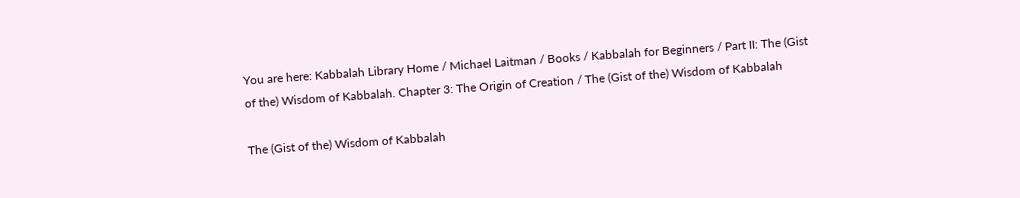You are here: Kabbalah Library Home / Michael Laitman / Books / Kabbalah for Beginners / Part II: The (Gist of the) Wisdom of Kabbalah. Chapter 3: The Origin of Creation / The (Gist of the) Wisdom of Kabbalah

The (Gist of the) Wisdom of Kabbalah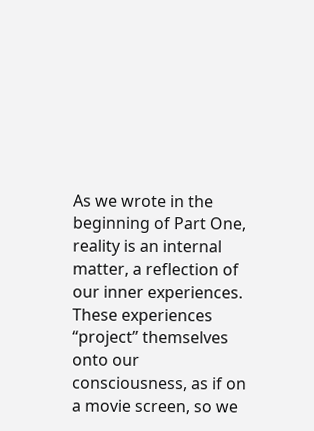As we wrote in the beginning of Part One, reality is an internal matter, a reflection of our inner experiences. These experiences “project” themselves onto our consciousness, as if on a movie screen, so we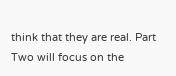think that they are real. Part Two will focus on the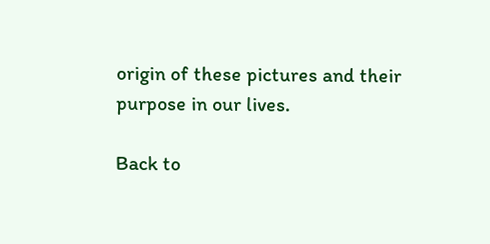origin of these pictures and their purpose in our lives.

Back to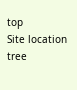top
Site location tree